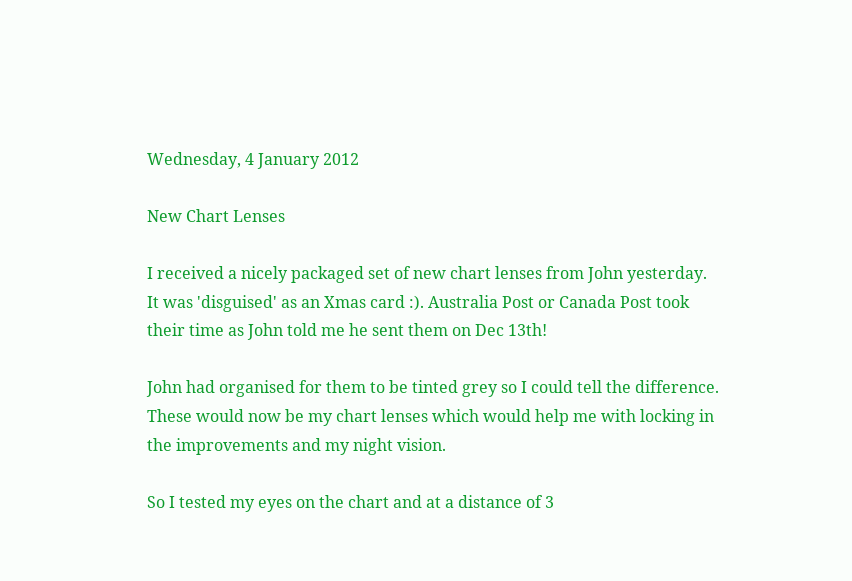Wednesday, 4 January 2012

New Chart Lenses

I received a nicely packaged set of new chart lenses from John yesterday. It was 'disguised' as an Xmas card :). Australia Post or Canada Post took their time as John told me he sent them on Dec 13th!

John had organised for them to be tinted grey so I could tell the difference. These would now be my chart lenses which would help me with locking in the improvements and my night vision.

So I tested my eyes on the chart and at a distance of 3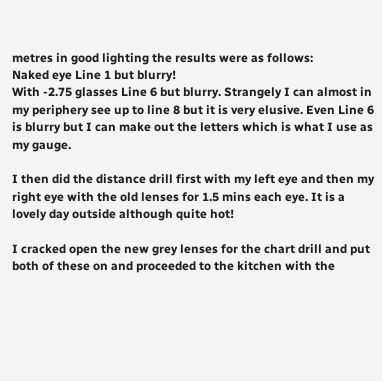metres in good lighting the results were as follows:
Naked eye Line 1 but blurry!
With -2.75 glasses Line 6 but blurry. Strangely I can almost in my periphery see up to line 8 but it is very elusive. Even Line 6 is blurry but I can make out the letters which is what I use as my gauge.

I then did the distance drill first with my left eye and then my right eye with the old lenses for 1.5 mins each eye. It is a lovely day outside although quite hot!

I cracked open the new grey lenses for the chart drill and put both of these on and proceeded to the kitchen with the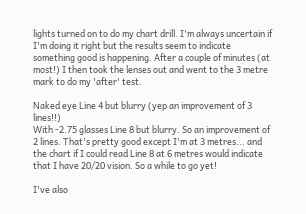lights turned on to do my chart drill. I'm always uncertain if I'm doing it right but the results seem to indicate something good is happening. After a couple of minutes (at most!) I then took the lenses out and went to the 3 metre mark to do my 'after' test.

Naked eye Line 4 but blurry (yep an improvement of 3 lines!!)
With -2.75 glasses Line 8 but blurry. So an improvement of 2 lines. That's pretty good except I'm at 3 metres... and the chart if I could read Line 8 at 6 metres would indicate that I have 20/20 vision. So a while to go yet!

I've also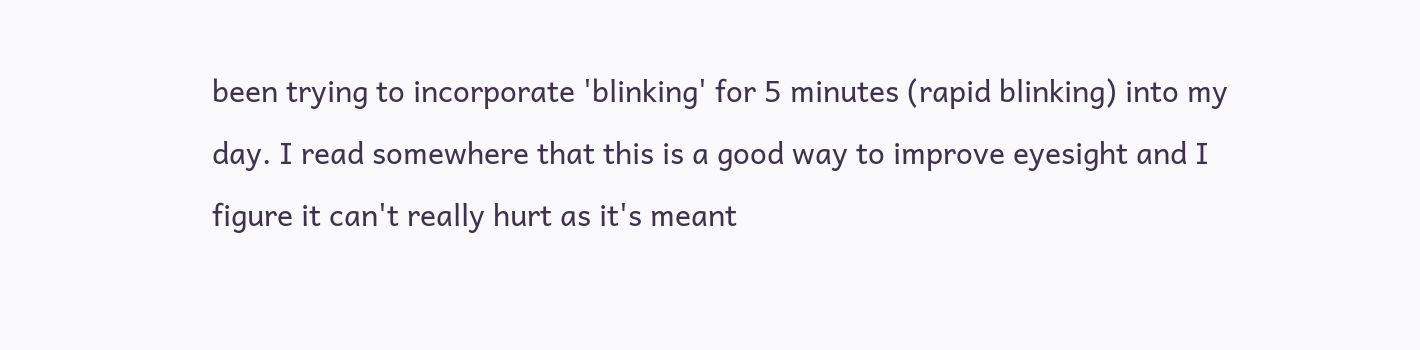been trying to incorporate 'blinking' for 5 minutes (rapid blinking) into my day. I read somewhere that this is a good way to improve eyesight and I figure it can't really hurt as it's meant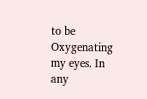to be Oxygenating my eyes. In any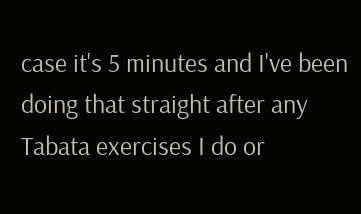case it's 5 minutes and I've been doing that straight after any Tabata exercises I do or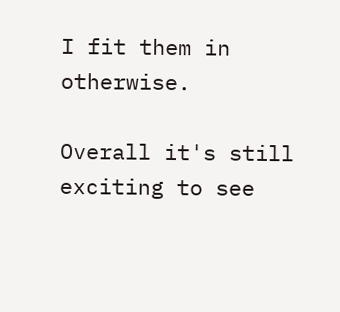I fit them in otherwise.

Overall it's still exciting to see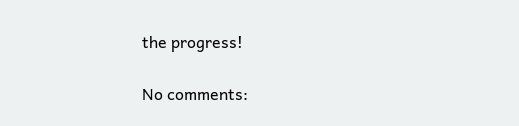the progress!

No comments: